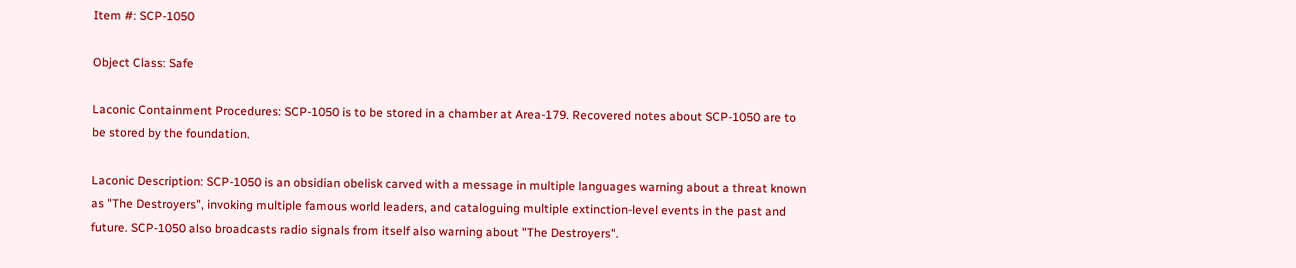Item #: SCP-1050

Object Class: Safe

Laconic Containment Procedures: SCP-1050 is to be stored in a chamber at Area-179. Recovered notes about SCP-1050 are to be stored by the foundation.

Laconic Description: SCP-1050 is an obsidian obelisk carved with a message in multiple languages warning about a threat known as "The Destroyers", invoking multiple famous world leaders, and cataloguing multiple extinction-level events in the past and future. SCP-1050 also broadcasts radio signals from itself also warning about "The Destroyers".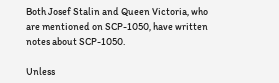Both Josef Stalin and Queen Victoria, who are mentioned on SCP-1050, have written notes about SCP-1050.

Unless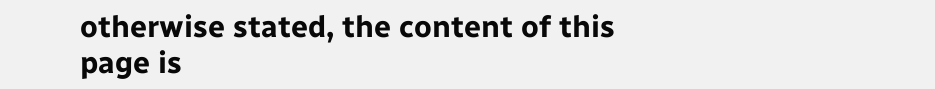otherwise stated, the content of this page is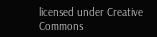licensed under Creative Commons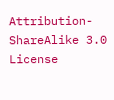Attribution-ShareAlike 3.0 License